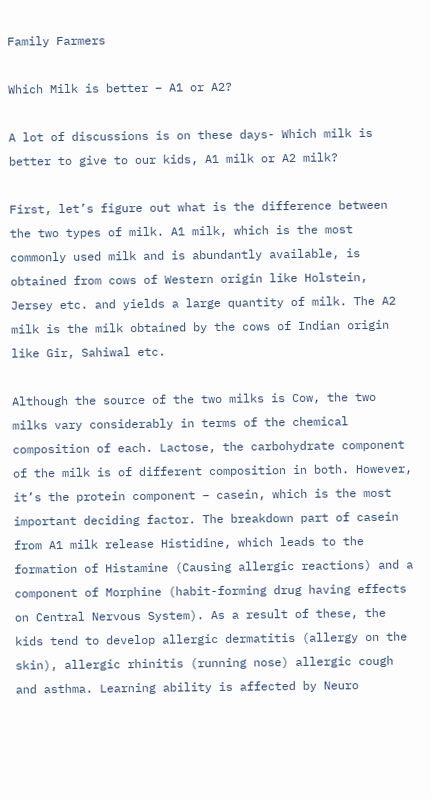Family Farmers

Which Milk is better – A1 or A2?

A lot of discussions is on these days- Which milk is better to give to our kids, A1 milk or A2 milk?

First, let’s figure out what is the difference between the two types of milk. A1 milk, which is the most commonly used milk and is abundantly available, is obtained from cows of Western origin like Holstein, Jersey etc. and yields a large quantity of milk. The A2 milk is the milk obtained by the cows of Indian origin like Gir, Sahiwal etc.

Although the source of the two milks is Cow, the two milks vary considerably in terms of the chemical composition of each. Lactose, the carbohydrate component of the milk is of different composition in both. However, it’s the protein component – casein, which is the most important deciding factor. The breakdown part of casein from A1 milk release Histidine, which leads to the formation of Histamine (Causing allergic reactions) and a component of Morphine (habit-forming drug having effects on Central Nervous System). As a result of these, the kids tend to develop allergic dermatitis (allergy on the skin), allergic rhinitis (running nose) allergic cough and asthma. Learning ability is affected by Neuro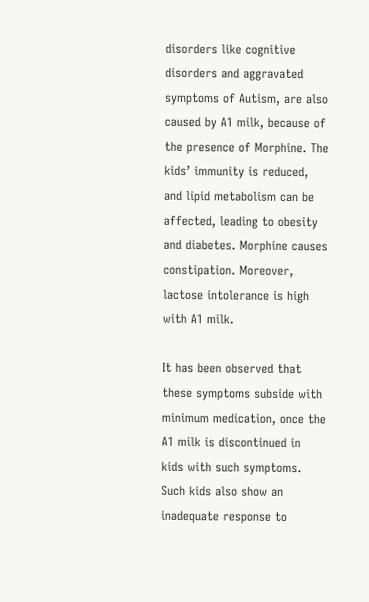disorders like cognitive disorders and aggravated symptoms of Autism, are also caused by A1 milk, because of the presence of Morphine. The kids’ immunity is reduced, and lipid metabolism can be affected, leading to obesity and diabetes. Morphine causes constipation. Moreover, lactose intolerance is high with A1 milk.

It has been observed that these symptoms subside with minimum medication, once the A1 milk is discontinued in kids with such symptoms. Such kids also show an inadequate response to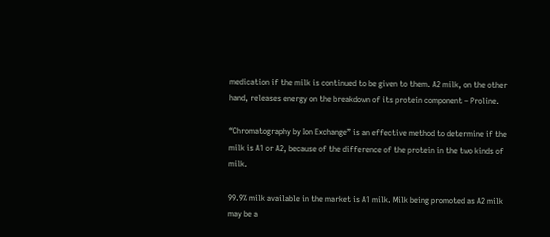medication if the milk is continued to be given to them. A2 milk, on the other hand, releases energy on the breakdown of its protein component – Proline.

“Chromatography by Ion Exchange” is an effective method to determine if the milk is A1 or A2, because of the difference of the protein in the two kinds of milk.

99.9% milk available in the market is A1 milk. Milk being promoted as A2 milk may be a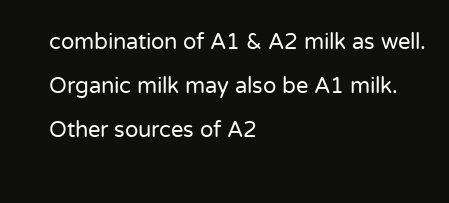combination of A1 & A2 milk as well. Organic milk may also be A1 milk. Other sources of A2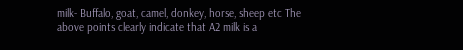milk- Buffalo, goat, camel, donkey, horse, sheep etc The above points clearly indicate that A2 milk is a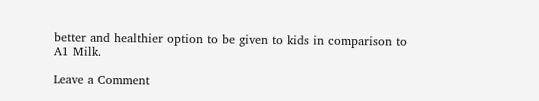better and healthier option to be given to kids in comparison to A1 Milk.

Leave a Comment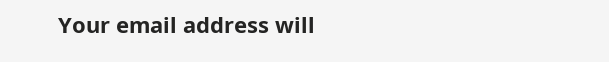Your email address will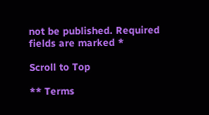not be published. Required fields are marked *

Scroll to Top

** Terms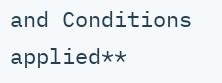and Conditions applied**